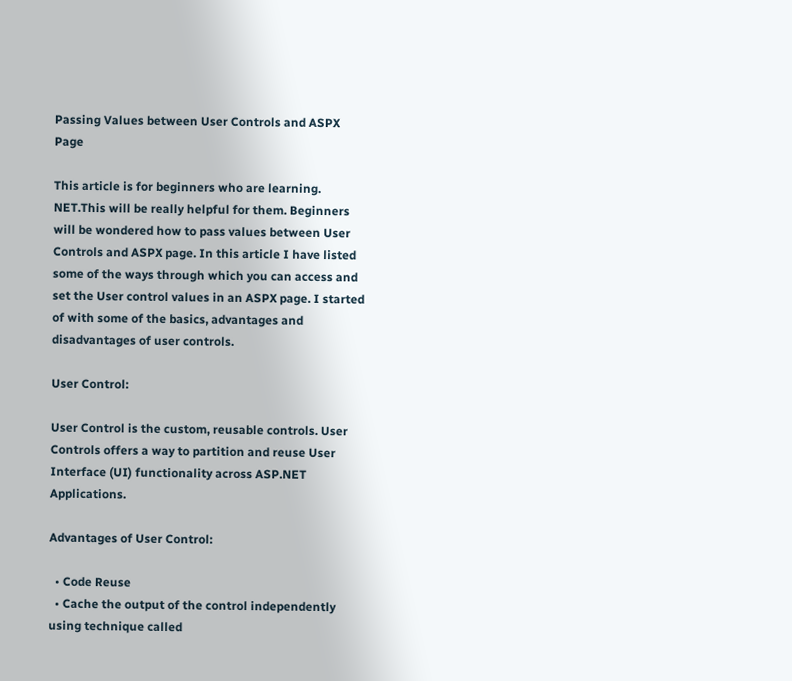Passing Values between User Controls and ASPX Page

This article is for beginners who are learning. NET.This will be really helpful for them. Beginners will be wondered how to pass values between User Controls and ASPX page. In this article I have listed some of the ways through which you can access and set the User control values in an ASPX page. I started of with some of the basics, advantages and disadvantages of user controls.

User Control:

User Control is the custom, reusable controls. User Controls offers a way to partition and reuse User Interface (UI) functionality across ASP.NET Applications.

Advantages of User Control:

  • Code Reuse
  • Cache the output of the control independently using technique called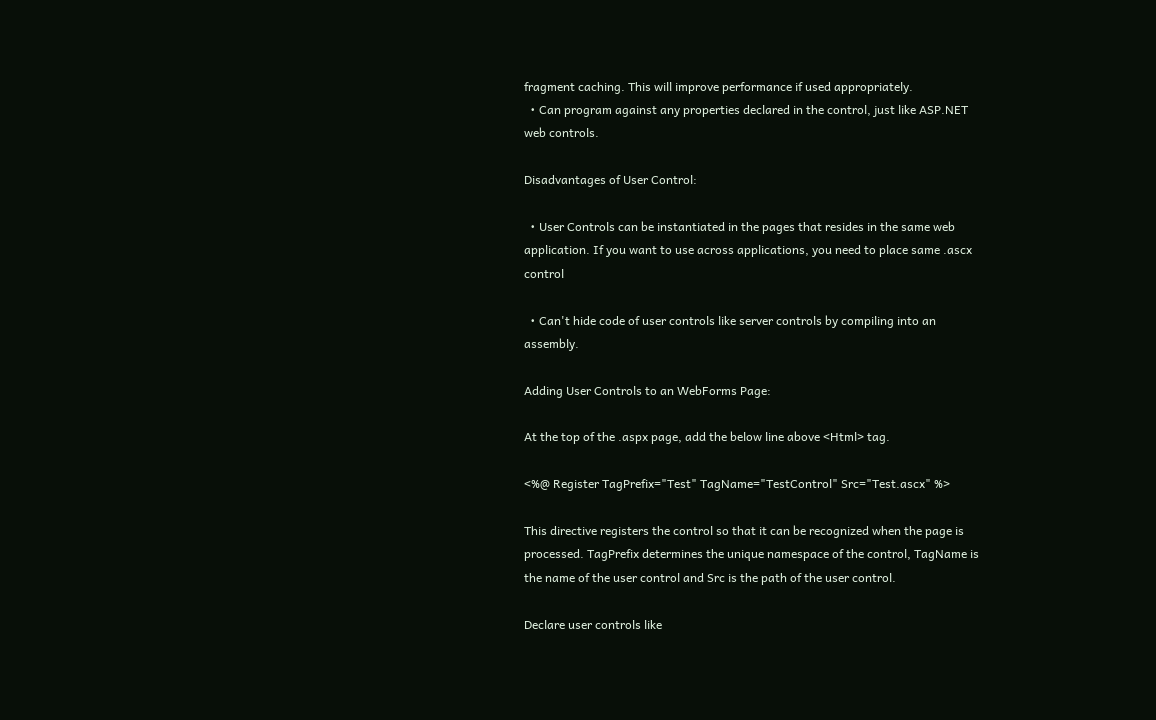fragment caching. This will improve performance if used appropriately.
  • Can program against any properties declared in the control, just like ASP.NET web controls.

Disadvantages of User Control:

  • User Controls can be instantiated in the pages that resides in the same web application. If you want to use across applications, you need to place same .ascx control

  • Can't hide code of user controls like server controls by compiling into an assembly.

Adding User Controls to an WebForms Page:

At the top of the .aspx page, add the below line above <Html> tag.

<%@ Register TagPrefix="Test" TagName="TestControl" Src="Test.ascx" %>

This directive registers the control so that it can be recognized when the page is processed. TagPrefix determines the unique namespace of the control, TagName is the name of the user control and Src is the path of the user control.

Declare user controls like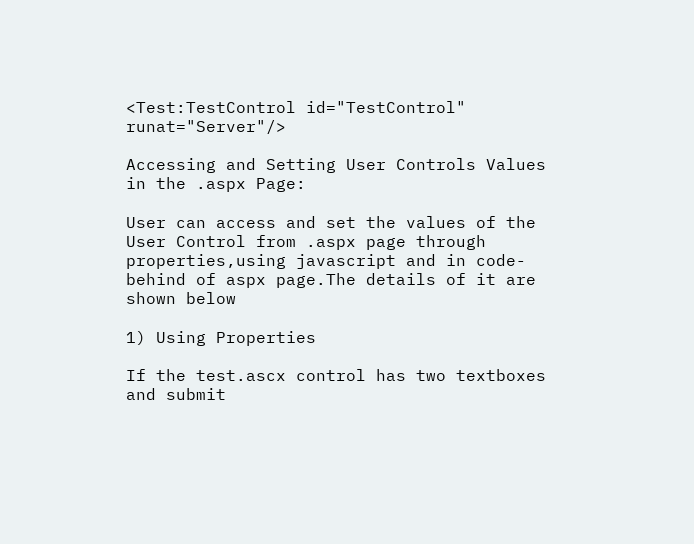<Test:TestControl id="TestControl" runat="Server"/>

Accessing and Setting User Controls Values in the .aspx Page:

User can access and set the values of the User Control from .aspx page through properties,using javascript and in code-behind of aspx page.The details of it are shown below

1) Using Properties

If the test.ascx control has two textboxes and submit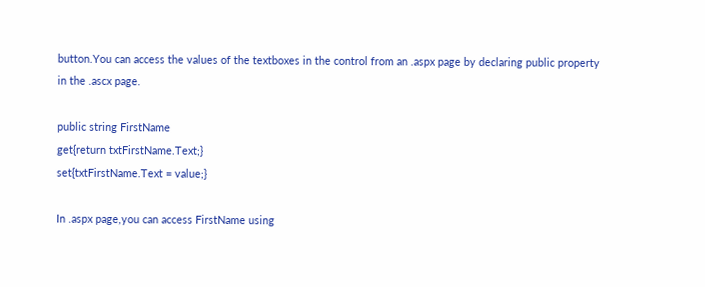button.You can access the values of the textboxes in the control from an .aspx page by declaring public property in the .ascx page.

public string FirstName
get{return txtFirstName.Text;}
set{txtFirstName.Text = value;}

In .aspx page,you can access FirstName using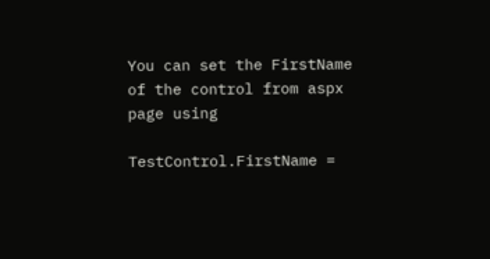You can set the FirstName of the control from aspx page using

TestControl.FirstName =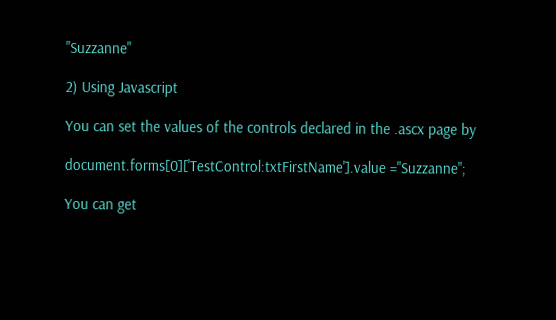"Suzzanne"

2) Using Javascript

You can set the values of the controls declared in the .ascx page by

document.forms[0]['TestControl:txtFirstName'].value ="Suzzanne";

You can get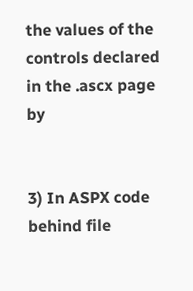the values of the controls declared in the .ascx page by


3) In ASPX code behind file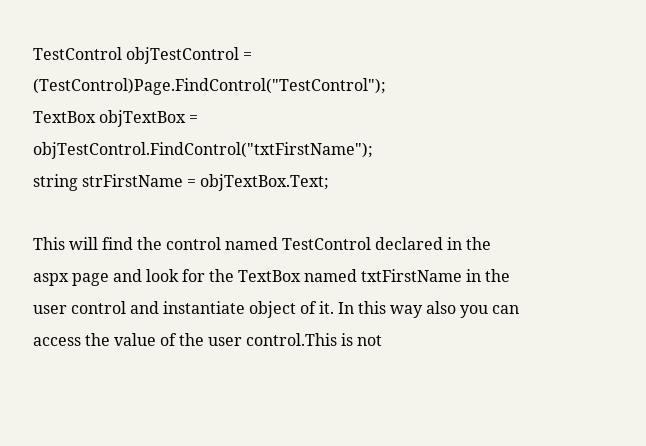TestControl objTestControl = (TestControl)Page.FindControl("TestControl");
TextBox objTextBox = objTestControl.FindControl("txtFirstName");
string strFirstName = objTextBox.Text;

This will find the control named TestControl declared in the aspx page and look for the TextBox named txtFirstName in the user control and instantiate object of it. In this way also you can access the value of the user control.This is not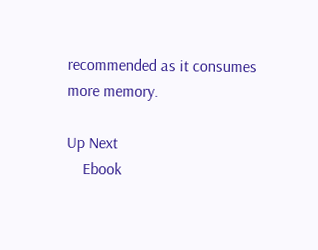recommended as it consumes more memory.

Up Next
    Ebook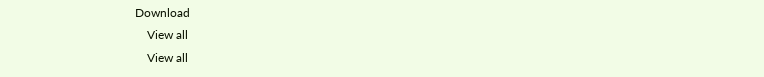Download
    View all
    View all